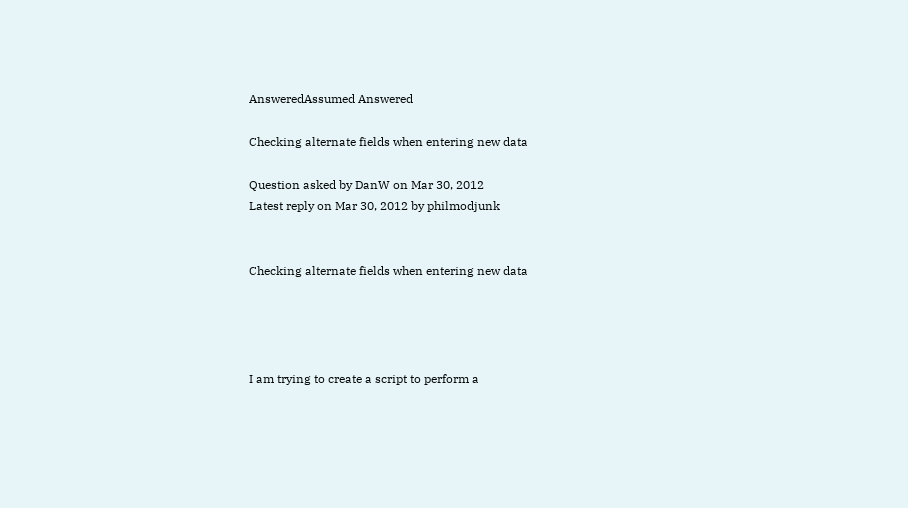AnsweredAssumed Answered

Checking alternate fields when entering new data

Question asked by DanW on Mar 30, 2012
Latest reply on Mar 30, 2012 by philmodjunk


Checking alternate fields when entering new data




I am trying to create a script to perform a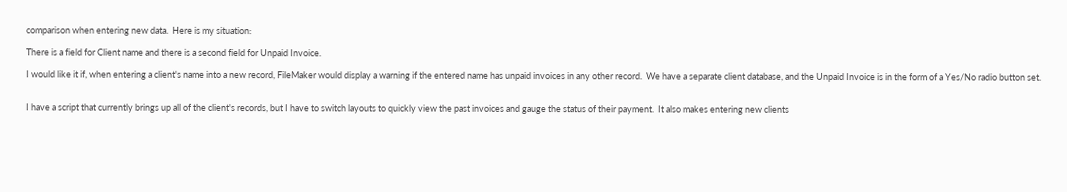comparison when entering new data.  Here is my situation:

There is a field for Client name and there is a second field for Unpaid Invoice.

I would like it if, when entering a client's name into a new record, FileMaker would display a warning if the entered name has unpaid invoices in any other record.  We have a separate client database, and the Unpaid Invoice is in the form of a Yes/No radio button set.


I have a script that currently brings up all of the client's records, but I have to switch layouts to quickly view the past invoices and gauge the status of their payment.  It also makes entering new clients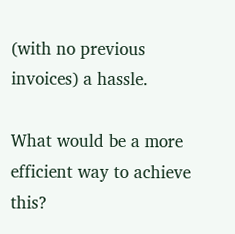(with no previous invoices) a hassle.

What would be a more efficient way to achieve this?